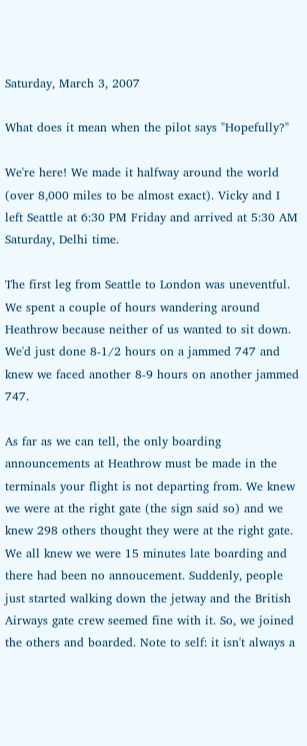Saturday, March 3, 2007

What does it mean when the pilot says "Hopefully?"

We're here! We made it halfway around the world (over 8,000 miles to be almost exact). Vicky and I left Seattle at 6:30 PM Friday and arrived at 5:30 AM Saturday, Delhi time.

The first leg from Seattle to London was uneventful. We spent a couple of hours wandering around Heathrow because neither of us wanted to sit down. We'd just done 8-1/2 hours on a jammed 747 and knew we faced another 8-9 hours on another jammed 747.

As far as we can tell, the only boarding announcements at Heathrow must be made in the terminals your flight is not departing from. We knew we were at the right gate (the sign said so) and we knew 298 others thought they were at the right gate. We all knew we were 15 minutes late boarding and there had been no annoucement. Suddenly, people just started walking down the jetway and the British Airways gate crew seemed fine with it. So, we joined the others and boarded. Note to self: it isn't always a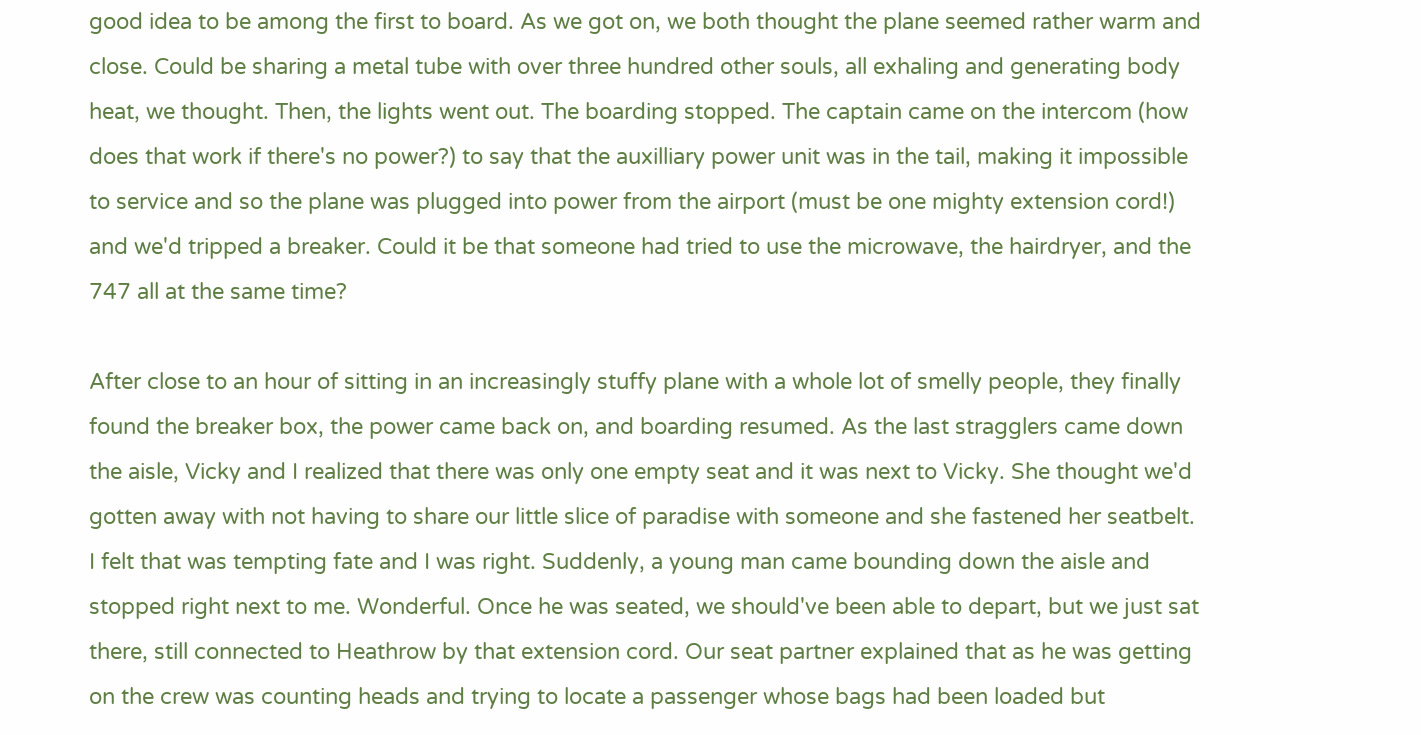good idea to be among the first to board. As we got on, we both thought the plane seemed rather warm and close. Could be sharing a metal tube with over three hundred other souls, all exhaling and generating body heat, we thought. Then, the lights went out. The boarding stopped. The captain came on the intercom (how does that work if there's no power?) to say that the auxilliary power unit was in the tail, making it impossible to service and so the plane was plugged into power from the airport (must be one mighty extension cord!) and we'd tripped a breaker. Could it be that someone had tried to use the microwave, the hairdryer, and the 747 all at the same time?

After close to an hour of sitting in an increasingly stuffy plane with a whole lot of smelly people, they finally found the breaker box, the power came back on, and boarding resumed. As the last stragglers came down the aisle, Vicky and I realized that there was only one empty seat and it was next to Vicky. She thought we'd gotten away with not having to share our little slice of paradise with someone and she fastened her seatbelt. I felt that was tempting fate and I was right. Suddenly, a young man came bounding down the aisle and stopped right next to me. Wonderful. Once he was seated, we should've been able to depart, but we just sat there, still connected to Heathrow by that extension cord. Our seat partner explained that as he was getting on the crew was counting heads and trying to locate a passenger whose bags had been loaded but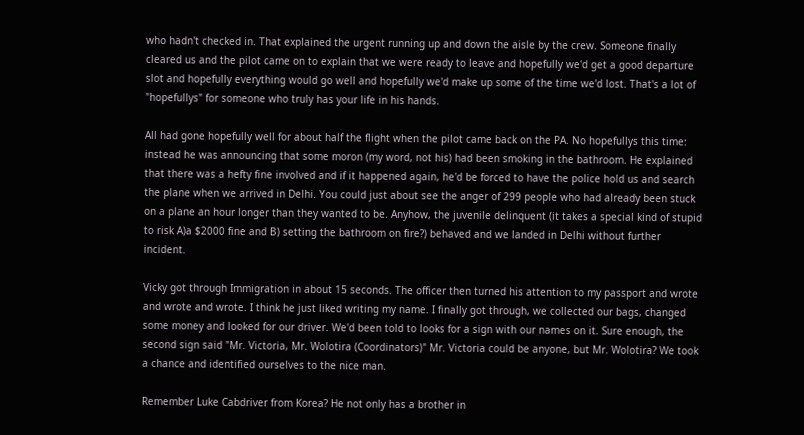who hadn't checked in. That explained the urgent running up and down the aisle by the crew. Someone finally cleared us and the pilot came on to explain that we were ready to leave and hopefully we'd get a good departure slot and hopefully everything would go well and hopefully we'd make up some of the time we'd lost. That's a lot of "hopefullys" for someone who truly has your life in his hands.

All had gone hopefully well for about half the flight when the pilot came back on the PA. No hopefullys this time: instead he was announcing that some moron (my word, not his) had been smoking in the bathroom. He explained that there was a hefty fine involved and if it happened again, he'd be forced to have the police hold us and search the plane when we arrived in Delhi. You could just about see the anger of 299 people who had already been stuck on a plane an hour longer than they wanted to be. Anyhow, the juvenile delinquent (it takes a special kind of stupid to risk A)a $2000 fine and B) setting the bathroom on fire?) behaved and we landed in Delhi without further incident.

Vicky got through Immigration in about 15 seconds. The officer then turned his attention to my passport and wrote and wrote and wrote. I think he just liked writing my name. I finally got through, we collected our bags, changed some money and looked for our driver. We'd been told to looks for a sign with our names on it. Sure enough, the second sign said "Mr. Victoria, Mr. Wolotira (Coordinators)" Mr. Victoria could be anyone, but Mr. Wolotira? We took a chance and identified ourselves to the nice man.

Remember Luke Cabdriver from Korea? He not only has a brother in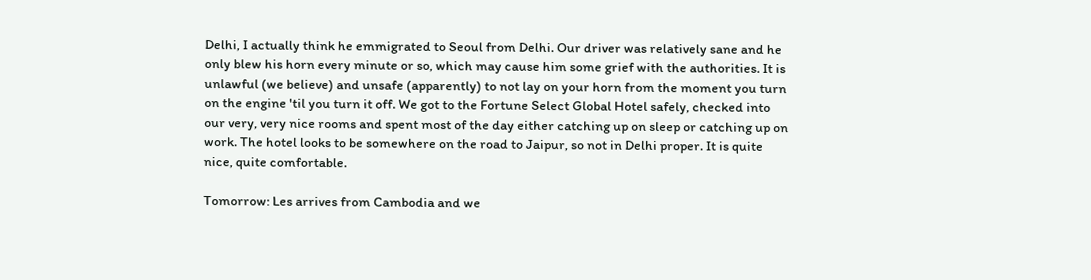Delhi, I actually think he emmigrated to Seoul from Delhi. Our driver was relatively sane and he only blew his horn every minute or so, which may cause him some grief with the authorities. It is unlawful (we believe) and unsafe (apparently) to not lay on your horn from the moment you turn on the engine 'til you turn it off. We got to the Fortune Select Global Hotel safely, checked into our very, very nice rooms and spent most of the day either catching up on sleep or catching up on work. The hotel looks to be somewhere on the road to Jaipur, so not in Delhi proper. It is quite nice, quite comfortable.

Tomorrow: Les arrives from Cambodia and we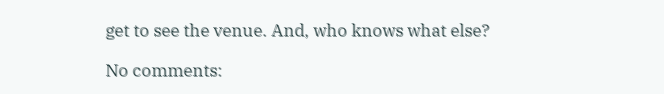get to see the venue. And, who knows what else?

No comments: